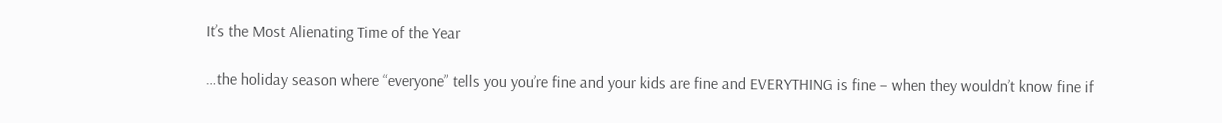It’s the Most Alienating Time of the Year

…the holiday season where “everyone” tells you you’re fine and your kids are fine and EVERYTHING is fine – when they wouldn’t know fine if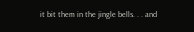it bit them in the jingle bells. . . and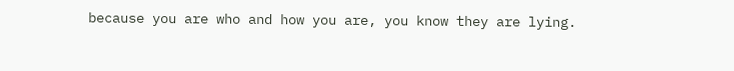because you are who and how you are, you know they are lying.